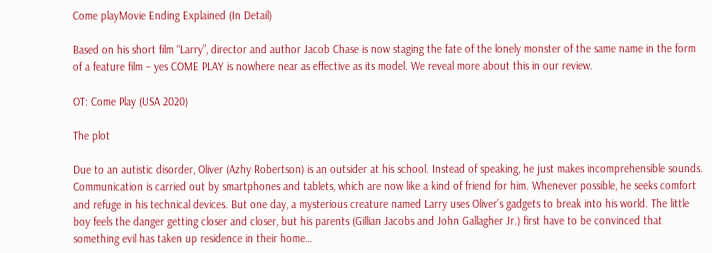Come playMovie Ending Explained (In Detail)

Based on his short film “Larry”, director and author Jacob Chase is now staging the fate of the lonely monster of the same name in the form of a feature film – yes COME PLAY is nowhere near as effective as its model. We reveal more about this in our review.

OT: Come Play (USA 2020)

The plot

Due to an autistic disorder, Oliver (Azhy Robertson) is an outsider at his school. Instead of speaking, he just makes incomprehensible sounds. Communication is carried out by smartphones and tablets, which are now like a kind of friend for him. Whenever possible, he seeks comfort and refuge in his technical devices. But one day, a mysterious creature named Larry uses Oliver’s gadgets to break into his world. The little boy feels the danger getting closer and closer, but his parents (Gillian Jacobs and John Gallagher Jr.) first have to be convinced that something evil has taken up residence in their home…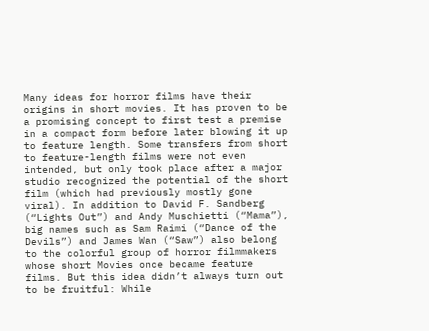Many ideas for horror films have their origins in short movies. It has proven to be a promising concept to first test a premise in a compact form before later blowing it up to feature length. Some transfers from short to feature-length films were not even intended, but only took place after a major studio recognized the potential of the short film (which had previously mostly gone viral). In addition to David F. Sandberg (“Lights Out”) and Andy Muschietti (“Mama”), big names such as Sam Raimi (“Dance of the Devils”) and James Wan (“Saw”) also belong to the colorful group of horror filmmakers whose short Movies once became feature films. But this idea didn’t always turn out to be fruitful: While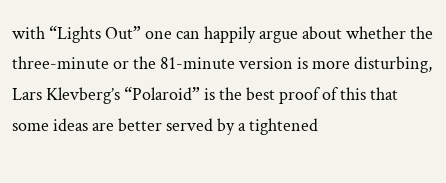with “Lights Out” one can happily argue about whether the three-minute or the 81-minute version is more disturbing, Lars Klevberg’s “Polaroid” is the best proof of this that some ideas are better served by a tightened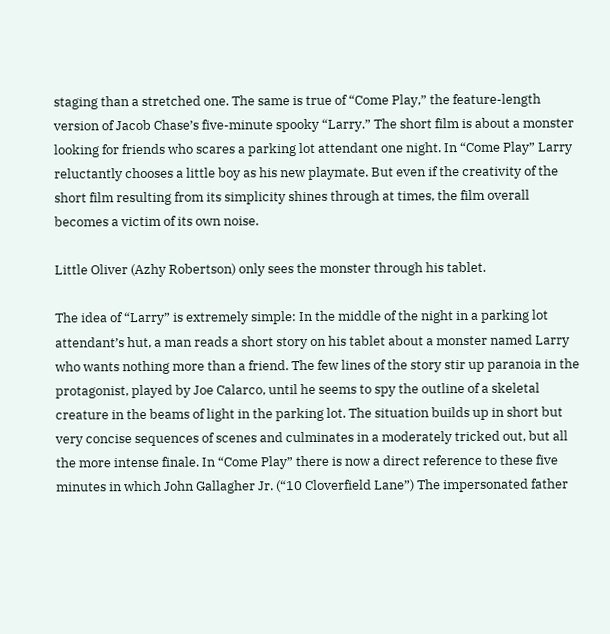staging than a stretched one. The same is true of “Come Play,” the feature-length version of Jacob Chase’s five-minute spooky “Larry.” The short film is about a monster looking for friends who scares a parking lot attendant one night. In “Come Play” Larry reluctantly chooses a little boy as his new playmate. But even if the creativity of the short film resulting from its simplicity shines through at times, the film overall becomes a victim of its own noise.

Little Oliver (Azhy Robertson) only sees the monster through his tablet.

The idea of “Larry” is extremely simple: In the middle of the night in a parking lot attendant’s hut, a man reads a short story on his tablet about a monster named Larry who wants nothing more than a friend. The few lines of the story stir up paranoia in the protagonist, played by Joe Calarco, until he seems to spy the outline of a skeletal creature in the beams of light in the parking lot. The situation builds up in short but very concise sequences of scenes and culminates in a moderately tricked out, but all the more intense finale. In “Come Play” there is now a direct reference to these five minutes in which John Gallagher Jr. (“10 Cloverfield Lane”) The impersonated father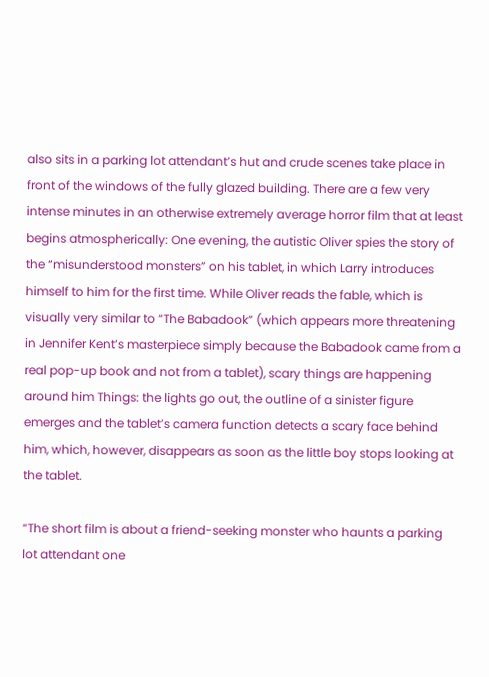also sits in a parking lot attendant’s hut and crude scenes take place in front of the windows of the fully glazed building. There are a few very intense minutes in an otherwise extremely average horror film that at least begins atmospherically: One evening, the autistic Oliver spies the story of the “misunderstood monsters” on his tablet, in which Larry introduces himself to him for the first time. While Oliver reads the fable, which is visually very similar to “The Babadook” (which appears more threatening in Jennifer Kent’s masterpiece simply because the Babadook came from a real pop-up book and not from a tablet), scary things are happening around him Things: the lights go out, the outline of a sinister figure emerges and the tablet’s camera function detects a scary face behind him, which, however, disappears as soon as the little boy stops looking at the tablet.

“The short film is about a friend-seeking monster who haunts a parking lot attendant one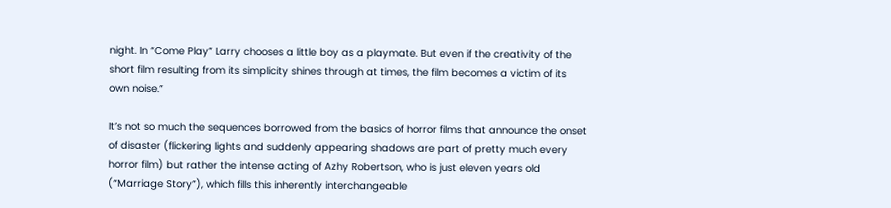night. In “Come Play” Larry chooses a little boy as a playmate. But even if the creativity of the short film resulting from its simplicity shines through at times, the film becomes a victim of its own noise.”

It’s not so much the sequences borrowed from the basics of horror films that announce the onset of disaster (flickering lights and suddenly appearing shadows are part of pretty much every horror film) but rather the intense acting of Azhy Robertson, who is just eleven years old (“Marriage Story”), which fills this inherently interchangeable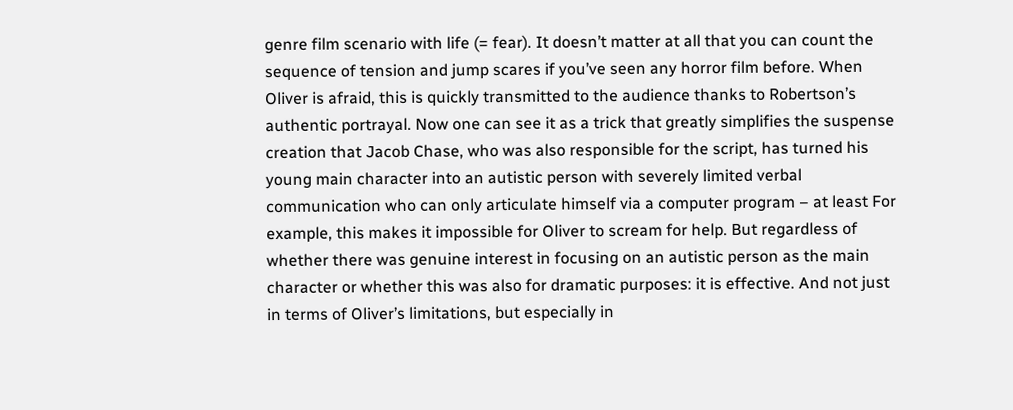genre film scenario with life (= fear). It doesn’t matter at all that you can count the sequence of tension and jump scares if you’ve seen any horror film before. When Oliver is afraid, this is quickly transmitted to the audience thanks to Robertson’s authentic portrayal. Now one can see it as a trick that greatly simplifies the suspense creation that Jacob Chase, who was also responsible for the script, has turned his young main character into an autistic person with severely limited verbal communication who can only articulate himself via a computer program – at least For example, this makes it impossible for Oliver to scream for help. But regardless of whether there was genuine interest in focusing on an autistic person as the main character or whether this was also for dramatic purposes: it is effective. And not just in terms of Oliver’s limitations, but especially in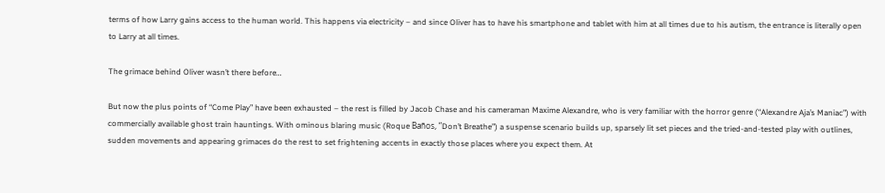terms of how Larry gains access to the human world. This happens via electricity – and since Oliver has to have his smartphone and tablet with him at all times due to his autism, the entrance is literally open to Larry at all times.

The grimace behind Oliver wasn’t there before…

But now the plus points of “Come Play” have been exhausted – the rest is filled by Jacob Chase and his cameraman Maxime Alexandre, who is very familiar with the horror genre (“Alexandre Aja’s Maniac”) with commercially available ghost train hauntings. With ominous blaring music (Roque Baños, “Don’t Breathe”) a suspense scenario builds up, sparsely lit set pieces and the tried-and-tested play with outlines, sudden movements and appearing grimaces do the rest to set frightening accents in exactly those places where you expect them. At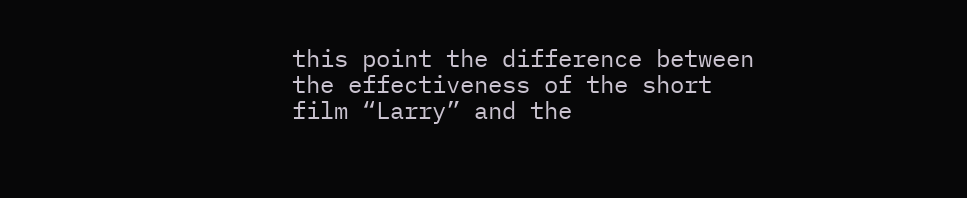this point the difference between the effectiveness of the short film “Larry” and the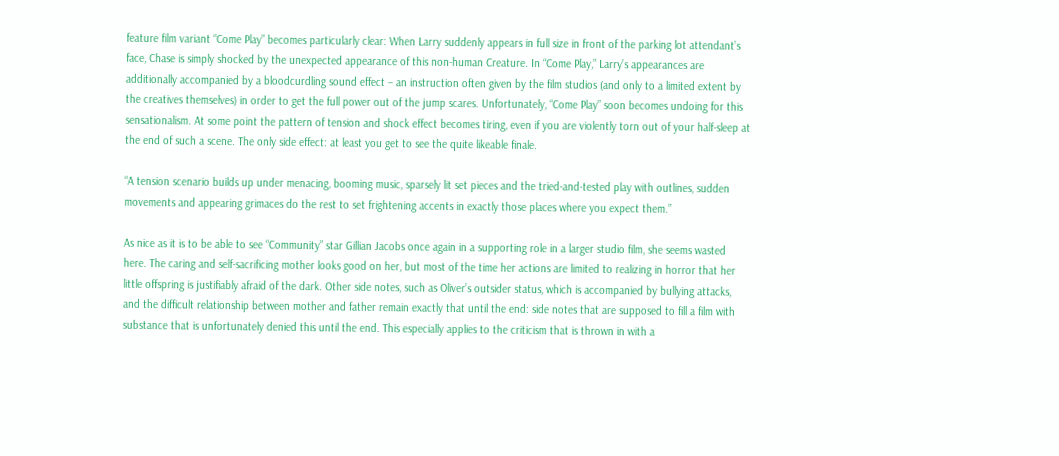feature film variant “Come Play” becomes particularly clear: When Larry suddenly appears in full size in front of the parking lot attendant’s face, Chase is simply shocked by the unexpected appearance of this non-human Creature. In “Come Play,” Larry’s appearances are additionally accompanied by a bloodcurdling sound effect – an instruction often given by the film studios (and only to a limited extent by the creatives themselves) in order to get the full power out of the jump scares. Unfortunately, “Come Play” soon becomes undoing for this sensationalism. At some point the pattern of tension and shock effect becomes tiring, even if you are violently torn out of your half-sleep at the end of such a scene. The only side effect: at least you get to see the quite likeable finale.

“A tension scenario builds up under menacing, booming music, sparsely lit set pieces and the tried-and-tested play with outlines, sudden movements and appearing grimaces do the rest to set frightening accents in exactly those places where you expect them.”

As nice as it is to be able to see “Community” star Gillian Jacobs once again in a supporting role in a larger studio film, she seems wasted here. The caring and self-sacrificing mother looks good on her, but most of the time her actions are limited to realizing in horror that her little offspring is justifiably afraid of the dark. Other side notes, such as Oliver’s outsider status, which is accompanied by bullying attacks, and the difficult relationship between mother and father remain exactly that until the end: side notes that are supposed to fill a film with substance that is unfortunately denied this until the end. This especially applies to the criticism that is thrown in with a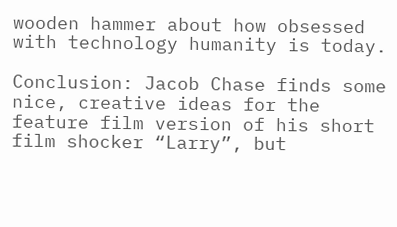wooden hammer about how obsessed with technology humanity is today.

Conclusion: Jacob Chase finds some nice, creative ideas for the feature film version of his short film shocker “Larry”, but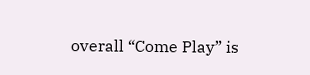overall “Come Play” is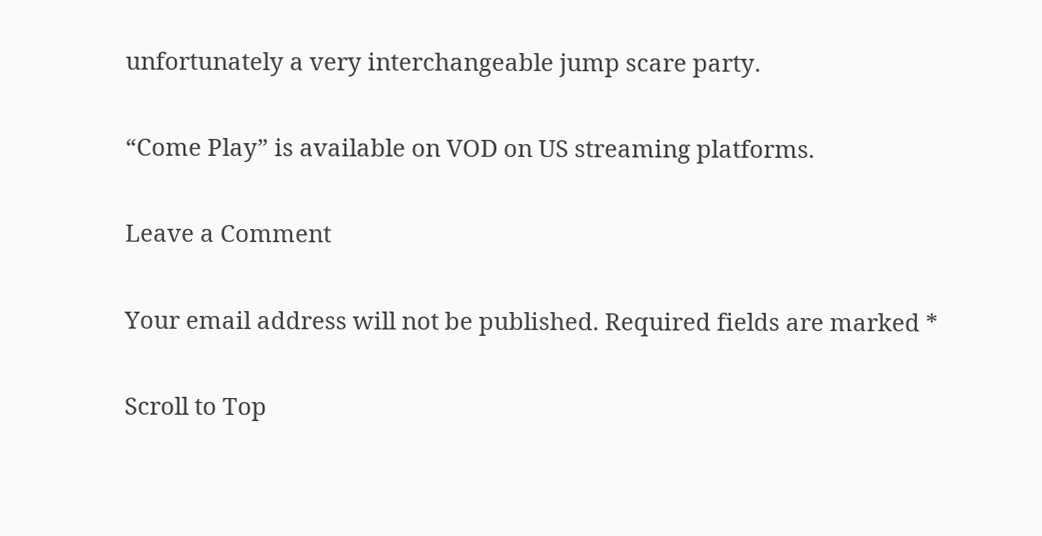unfortunately a very interchangeable jump scare party.

“Come Play” is available on VOD on US streaming platforms.

Leave a Comment

Your email address will not be published. Required fields are marked *

Scroll to Top